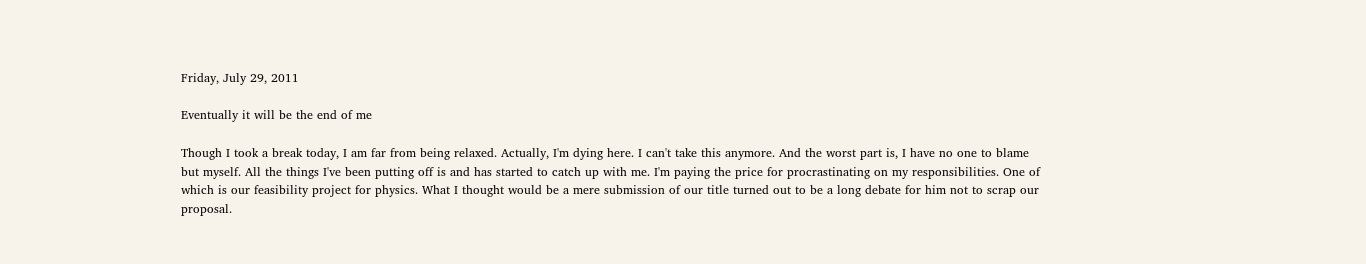Friday, July 29, 2011

Eventually it will be the end of me

Though I took a break today, I am far from being relaxed. Actually, I'm dying here. I can't take this anymore. And the worst part is, I have no one to blame but myself. All the things I've been putting off is and has started to catch up with me. I'm paying the price for procrastinating on my responsibilities. One of which is our feasibility project for physics. What I thought would be a mere submission of our title turned out to be a long debate for him not to scrap our proposal.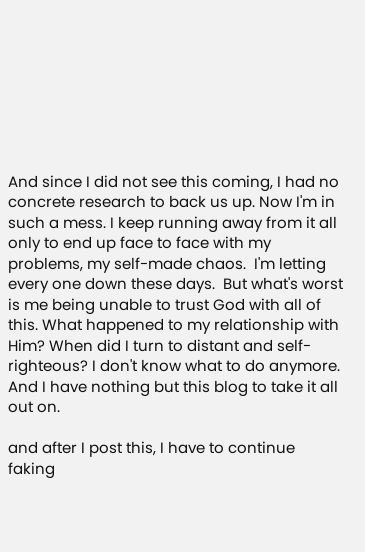And since I did not see this coming, I had no concrete research to back us up. Now I'm in such a mess. I keep running away from it all only to end up face to face with my problems, my self-made chaos.  I'm letting every one down these days.  But what's worst is me being unable to trust God with all of this. What happened to my relationship with Him? When did I turn to distant and self-righteous? I don't know what to do anymore. And I have nothing but this blog to take it all out on.

and after I post this, I have to continue faking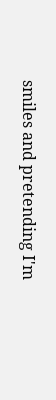smiles and pretending I'm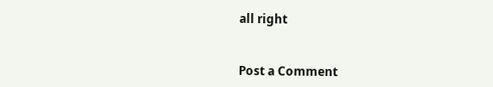all right


Post a Comment